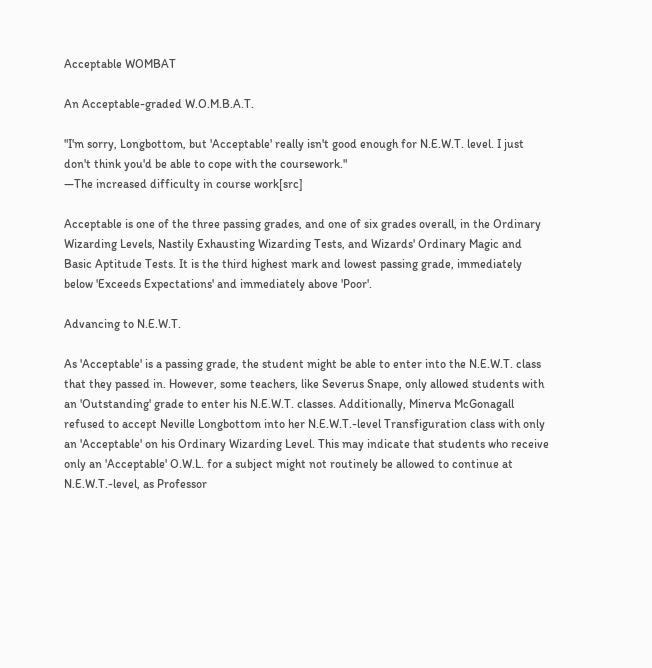Acceptable WOMBAT

An Acceptable-graded W.O.M.B.A.T.

"I'm sorry, Longbottom, but 'Acceptable' really isn't good enough for N.E.W.T. level. I just don't think you'd be able to cope with the coursework."
—The increased difficulty in course work[src]

Acceptable is one of the three passing grades, and one of six grades overall, in the Ordinary Wizarding Levels, Nastily Exhausting Wizarding Tests, and Wizards' Ordinary Magic and Basic Aptitude Tests. It is the third highest mark and lowest passing grade, immediately below 'Exceeds Expectations' and immediately above 'Poor'.

Advancing to N.E.W.T.

As 'Acceptable' is a passing grade, the student might be able to enter into the N.E.W.T. class that they passed in. However, some teachers, like Severus Snape, only allowed students with an 'Outstanding' grade to enter his N.E.W.T. classes. Additionally, Minerva McGonagall refused to accept Neville Longbottom into her N.E.W.T.-level Transfiguration class with only an 'Acceptable' on his Ordinary Wizarding Level. This may indicate that students who receive only an 'Acceptable' O.W.L. for a subject might not routinely be allowed to continue at N.E.W.T.-level, as Professor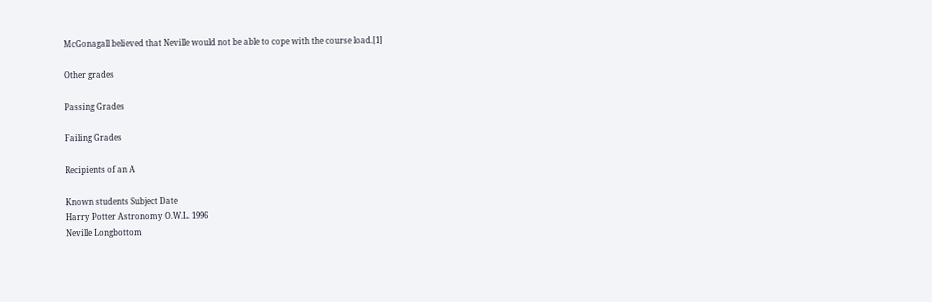McGonagall believed that Neville would not be able to cope with the course load.[1]

Other grades

Passing Grades

Failing Grades

Recipients of an A

Known students Subject Date
Harry Potter Astronomy O.W.L. 1996
Neville Longbottom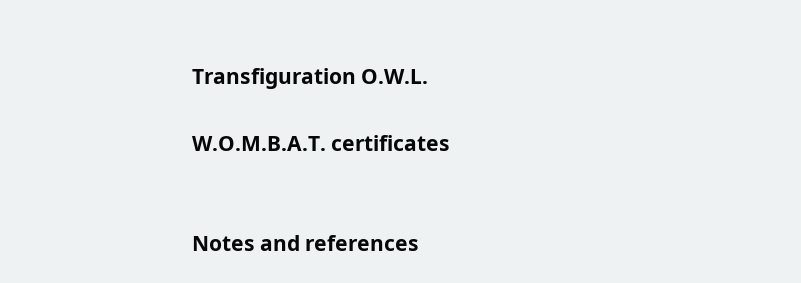Transfiguration O.W.L.

W.O.M.B.A.T. certificates


Notes and references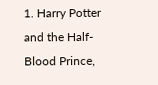1. Harry Potter and the Half-Blood Prince,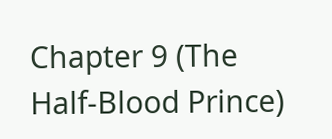Chapter 9 (The Half-Blood Prince)